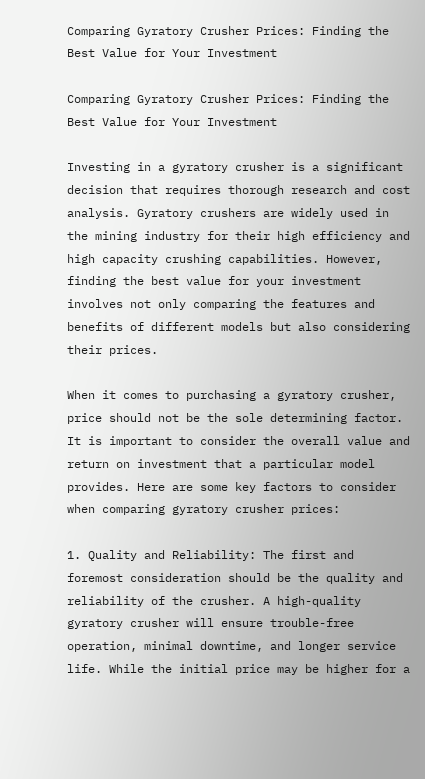Comparing Gyratory Crusher Prices: Finding the Best Value for Your Investment

Comparing Gyratory Crusher Prices: Finding the Best Value for Your Investment

Investing in a gyratory crusher is a significant decision that requires thorough research and cost analysis. Gyratory crushers are widely used in the mining industry for their high efficiency and high capacity crushing capabilities. However, finding the best value for your investment involves not only comparing the features and benefits of different models but also considering their prices.

When it comes to purchasing a gyratory crusher, price should not be the sole determining factor. It is important to consider the overall value and return on investment that a particular model provides. Here are some key factors to consider when comparing gyratory crusher prices:

1. Quality and Reliability: The first and foremost consideration should be the quality and reliability of the crusher. A high-quality gyratory crusher will ensure trouble-free operation, minimal downtime, and longer service life. While the initial price may be higher for a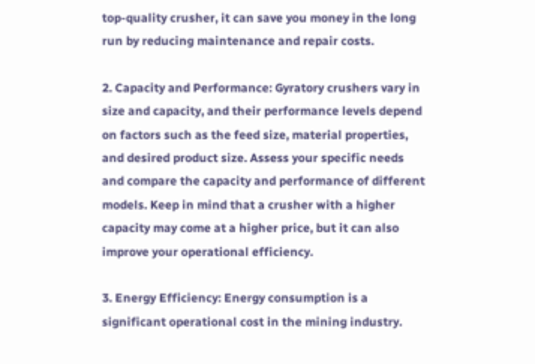top-quality crusher, it can save you money in the long run by reducing maintenance and repair costs.

2. Capacity and Performance: Gyratory crushers vary in size and capacity, and their performance levels depend on factors such as the feed size, material properties, and desired product size. Assess your specific needs and compare the capacity and performance of different models. Keep in mind that a crusher with a higher capacity may come at a higher price, but it can also improve your operational efficiency.

3. Energy Efficiency: Energy consumption is a significant operational cost in the mining industry.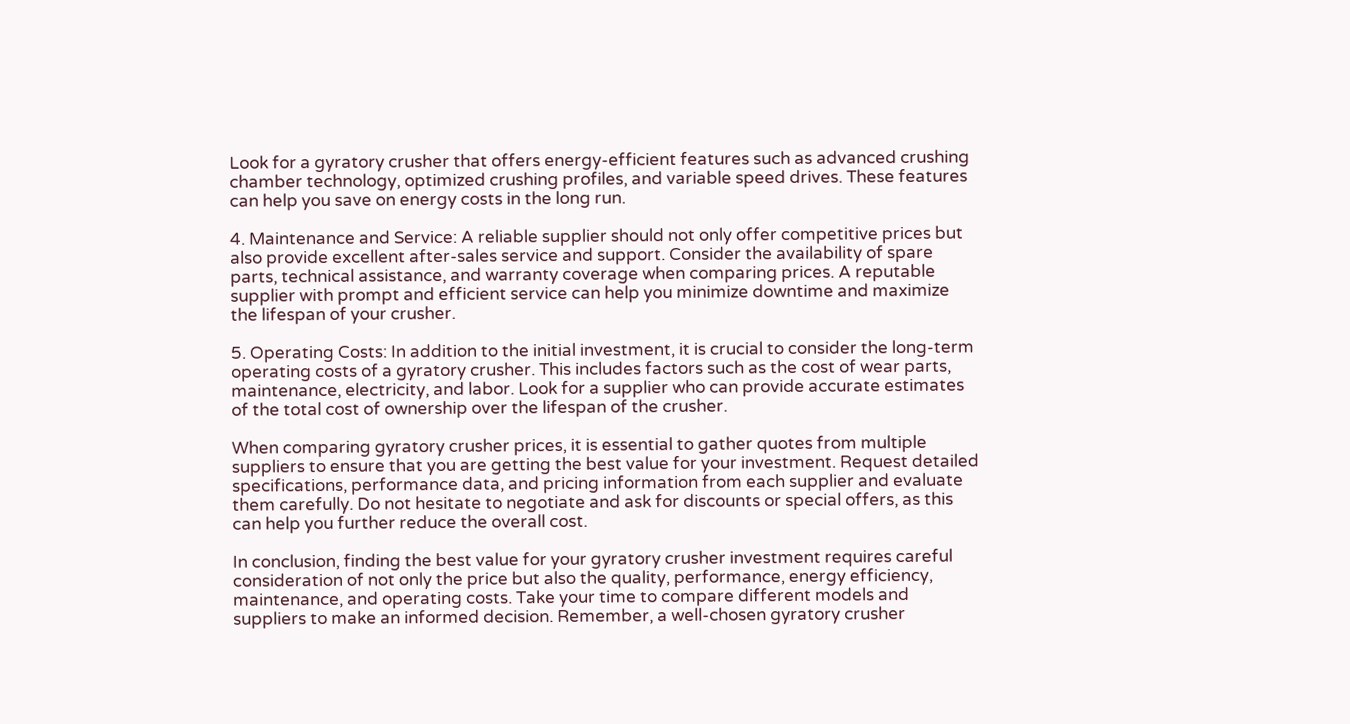Look for a gyratory crusher that offers energy-efficient features such as advanced crushing chamber technology, optimized crushing profiles, and variable speed drives. These features can help you save on energy costs in the long run.

4. Maintenance and Service: A reliable supplier should not only offer competitive prices but also provide excellent after-sales service and support. Consider the availability of spare parts, technical assistance, and warranty coverage when comparing prices. A reputable supplier with prompt and efficient service can help you minimize downtime and maximize the lifespan of your crusher.

5. Operating Costs: In addition to the initial investment, it is crucial to consider the long-term operating costs of a gyratory crusher. This includes factors such as the cost of wear parts, maintenance, electricity, and labor. Look for a supplier who can provide accurate estimates of the total cost of ownership over the lifespan of the crusher.

When comparing gyratory crusher prices, it is essential to gather quotes from multiple suppliers to ensure that you are getting the best value for your investment. Request detailed specifications, performance data, and pricing information from each supplier and evaluate them carefully. Do not hesitate to negotiate and ask for discounts or special offers, as this can help you further reduce the overall cost.

In conclusion, finding the best value for your gyratory crusher investment requires careful consideration of not only the price but also the quality, performance, energy efficiency, maintenance, and operating costs. Take your time to compare different models and suppliers to make an informed decision. Remember, a well-chosen gyratory crusher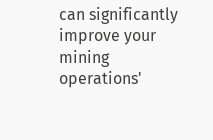can significantly improve your mining operations'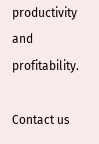productivity and profitability.

Contact us